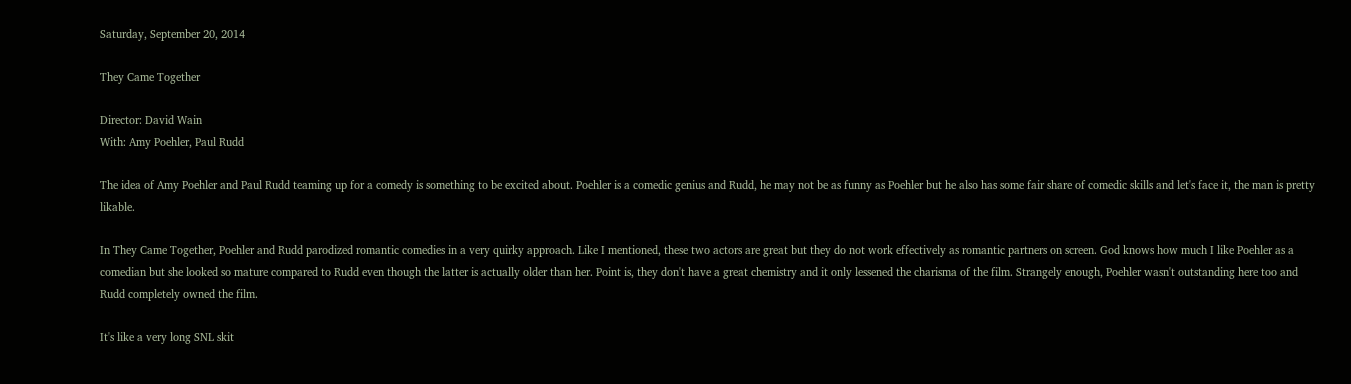Saturday, September 20, 2014

They Came Together

Director: David Wain
With: Amy Poehler, Paul Rudd

The idea of Amy Poehler and Paul Rudd teaming up for a comedy is something to be excited about. Poehler is a comedic genius and Rudd, he may not be as funny as Poehler but he also has some fair share of comedic skills and let's face it, the man is pretty likable.

In They Came Together, Poehler and Rudd parodized romantic comedies in a very quirky approach. Like I mentioned, these two actors are great but they do not work effectively as romantic partners on screen. God knows how much I like Poehler as a comedian but she looked so mature compared to Rudd even though the latter is actually older than her. Point is, they don't have a great chemistry and it only lessened the charisma of the film. Strangely enough, Poehler wasn't outstanding here too and Rudd completely owned the film.

It's like a very long SNL skit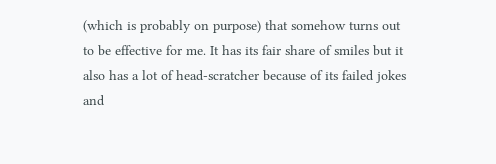(which is probably on purpose) that somehow turns out to be effective for me. It has its fair share of smiles but it also has a lot of head-scratcher because of its failed jokes and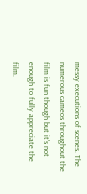messy executions of scenes. The numerous cameos throughout the film is fun though but it's not enough to fully appreciate the film.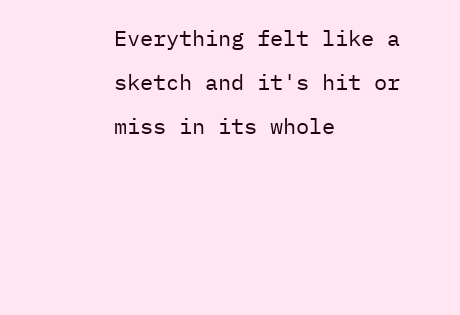Everything felt like a sketch and it's hit or miss in its whole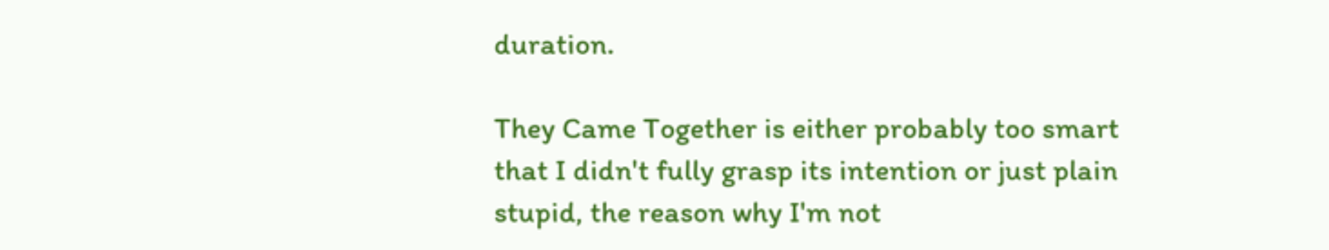duration.

They Came Together is either probably too smart that I didn't fully grasp its intention or just plain stupid, the reason why I'm not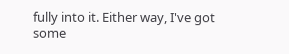fully into it. Either way, I've got some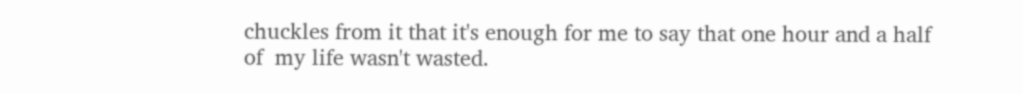chuckles from it that it's enough for me to say that one hour and a half of  my life wasn't wasted.